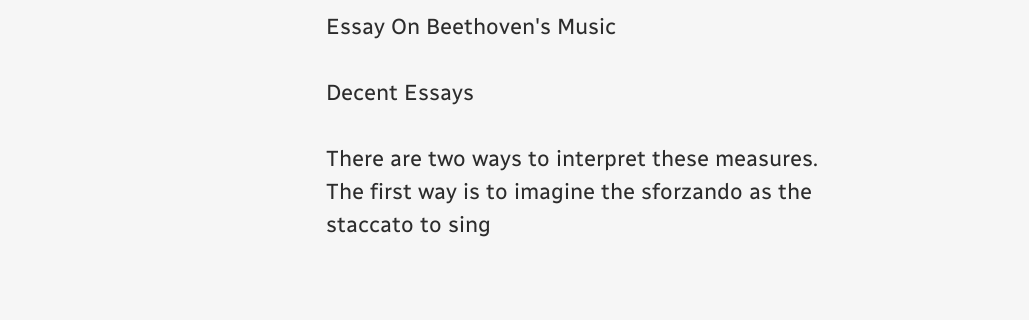Essay On Beethoven's Music

Decent Essays

There are two ways to interpret these measures. The first way is to imagine the sforzando as the staccato to sing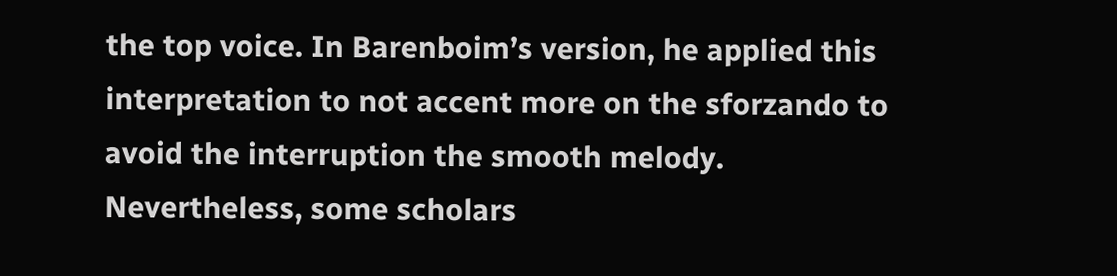the top voice. In Barenboim’s version, he applied this interpretation to not accent more on the sforzando to avoid the interruption the smooth melody. Nevertheless, some scholars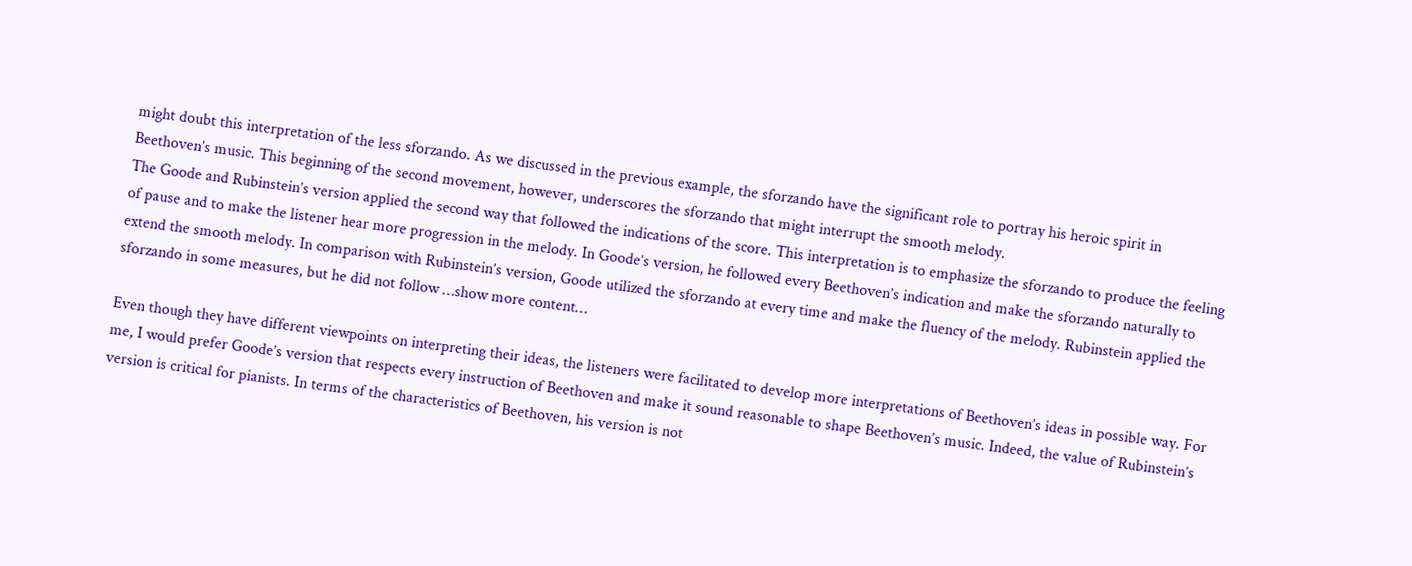might doubt this interpretation of the less sforzando. As we discussed in the previous example, the sforzando have the significant role to portray his heroic spirit in Beethoven’s music. This beginning of the second movement, however, underscores the sforzando that might interrupt the smooth melody.
The Goode and Rubinstein’s version applied the second way that followed the indications of the score. This interpretation is to emphasize the sforzando to produce the feeling of pause and to make the listener hear more progression in the melody. In Goode’s version, he followed every Beethoven’s indication and make the sforzando naturally to extend the smooth melody. In comparison with Rubinstein’s version, Goode utilized the sforzando at every time and make the fluency of the melody. Rubinstein applied the sforzando in some measures, but he did not follow …show more content…

Even though they have different viewpoints on interpreting their ideas, the listeners were facilitated to develop more interpretations of Beethoven’s ideas in possible way. For me, I would prefer Goode’s version that respects every instruction of Beethoven and make it sound reasonable to shape Beethoven’s music. Indeed, the value of Rubinstein’s version is critical for pianists. In terms of the characteristics of Beethoven, his version is not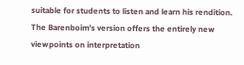suitable for students to listen and learn his rendition. The Barenboim’s version offers the entirely new viewpoints on interpretation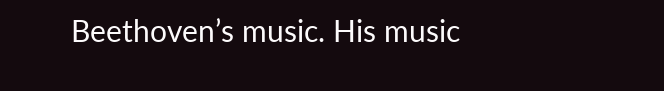Beethoven’s music. His music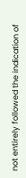not entirely followed the indication of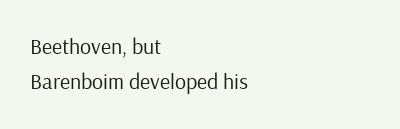Beethoven, but Barenboim developed his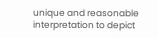unique and reasonable interpretation to depict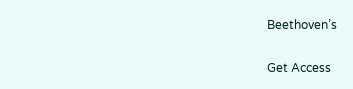Beethoven’s

Get Access